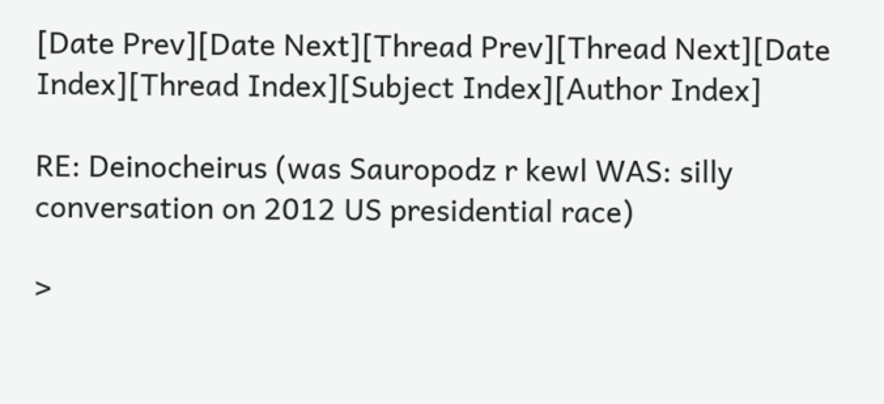[Date Prev][Date Next][Thread Prev][Thread Next][Date Index][Thread Index][Subject Index][Author Index]

RE: Deinocheirus (was Sauropodz r kewl WAS: silly conversation on 2012 US presidential race)

>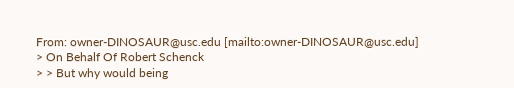From: owner-DINOSAUR@usc.edu [mailto:owner-DINOSAUR@usc.edu]
> On Behalf Of Robert Schenck
> > But why would being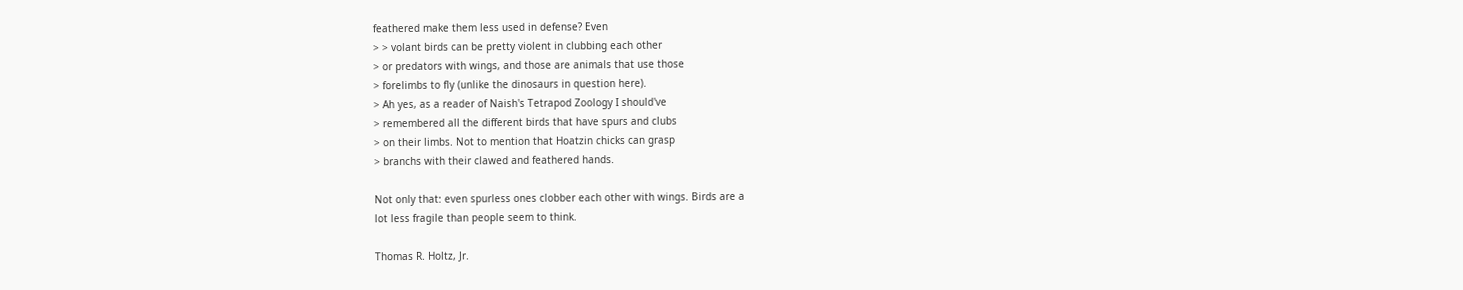feathered make them less used in defense? Even
> > volant birds can be pretty violent in clubbing each other
> or predators with wings, and those are animals that use those
> forelimbs to fly (unlike the dinosaurs in question here).
> Ah yes, as a reader of Naish's Tetrapod Zoology I should've
> remembered all the different birds that have spurs and clubs
> on their limbs. Not to mention that Hoatzin chicks can grasp
> branchs with their clawed and feathered hands.

Not only that: even spurless ones clobber each other with wings. Birds are a
lot less fragile than people seem to think.

Thomas R. Holtz, Jr.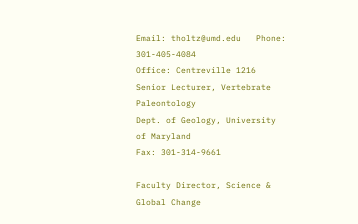Email: tholtz@umd.edu   Phone: 301-405-4084
Office: Centreville 1216
Senior Lecturer, Vertebrate Paleontology
Dept. of Geology, University of Maryland
Fax: 301-314-9661

Faculty Director, Science & Global Change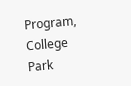Program, College Park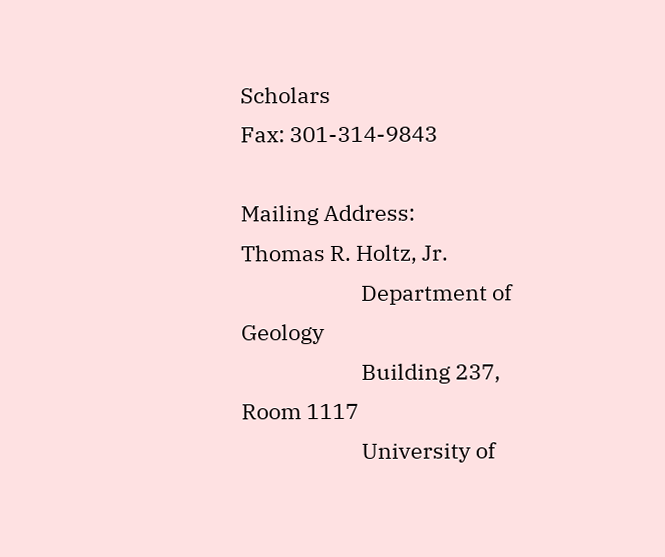Scholars
Fax: 301-314-9843

Mailing Address:        Thomas R. Holtz, Jr.
                        Department of Geology
                        Building 237, Room 1117
                        University of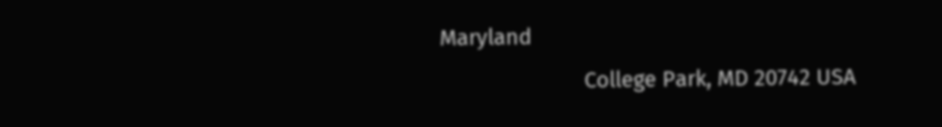Maryland
                        College Park, MD 20742 USA